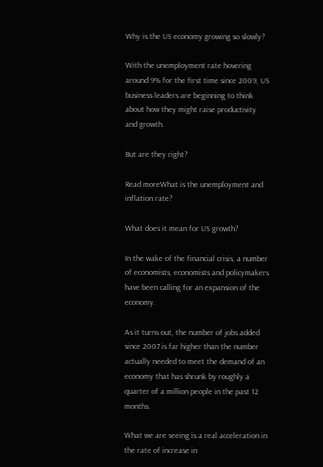Why is the US economy growing so slowly?

With the unemployment rate hovering around 9% for the first time since 2009, US business leaders are beginning to think about how they might raise productivity and growth.

But are they right?

Read moreWhat is the unemployment and inflation rate?

What does it mean for US growth?

In the wake of the financial crisis, a number of economists, economists and policymakers have been calling for an expansion of the economy.

As it turns out, the number of jobs added since 2007 is far higher than the number actually needed to meet the demand of an economy that has shrunk by roughly a quarter of a million people in the past 12 months.

What we are seeing is a real acceleration in the rate of increase in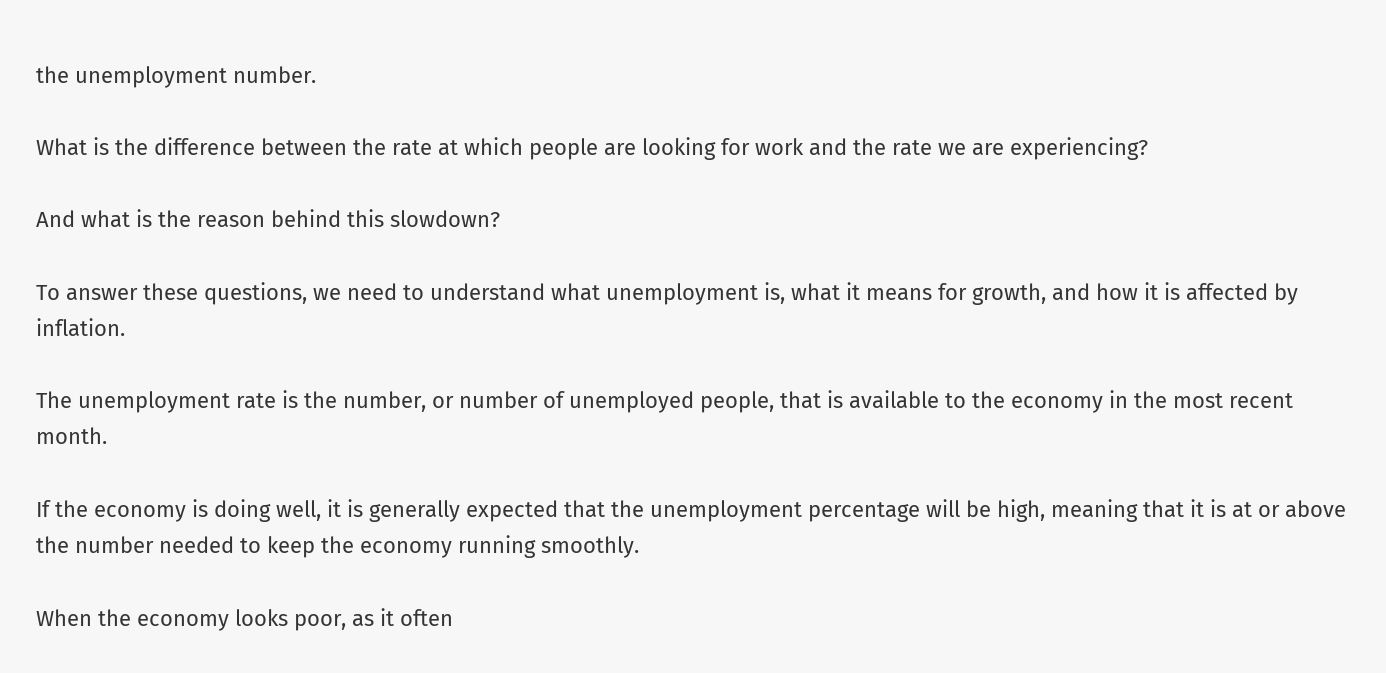the unemployment number.

What is the difference between the rate at which people are looking for work and the rate we are experiencing?

And what is the reason behind this slowdown?

To answer these questions, we need to understand what unemployment is, what it means for growth, and how it is affected by inflation.

The unemployment rate is the number, or number of unemployed people, that is available to the economy in the most recent month.

If the economy is doing well, it is generally expected that the unemployment percentage will be high, meaning that it is at or above the number needed to keep the economy running smoothly.

When the economy looks poor, as it often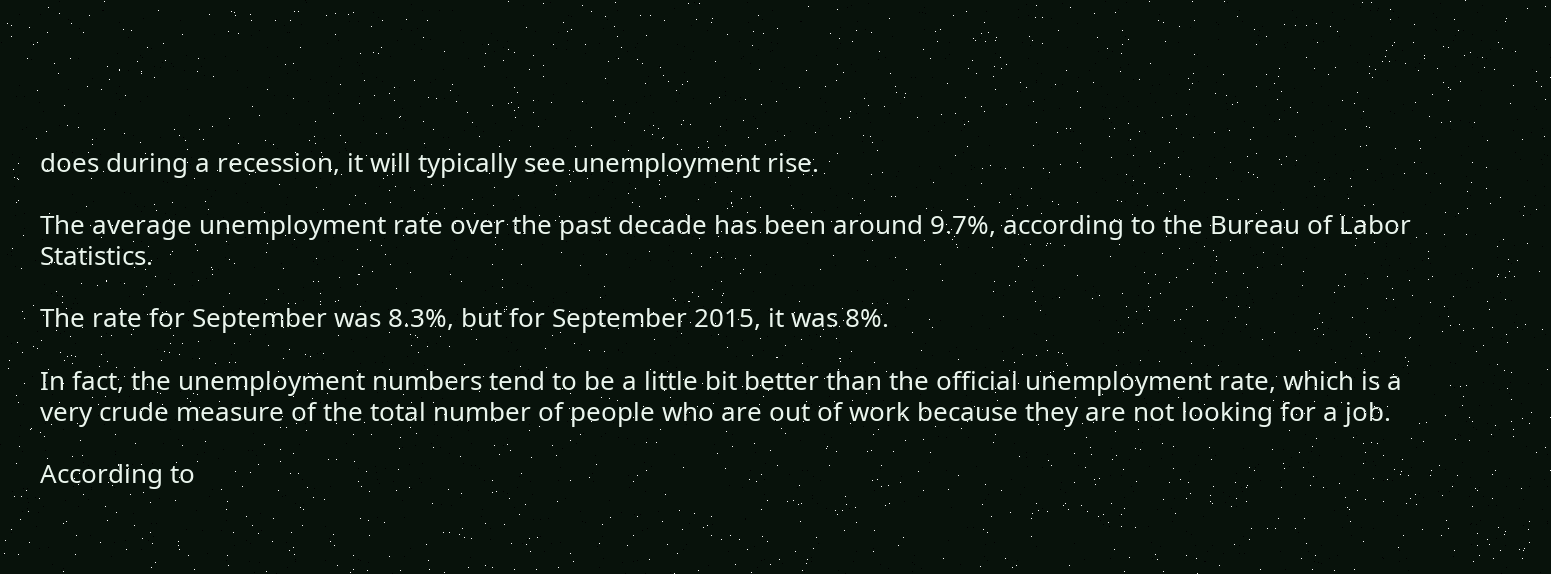does during a recession, it will typically see unemployment rise.

The average unemployment rate over the past decade has been around 9.7%, according to the Bureau of Labor Statistics.

The rate for September was 8.3%, but for September 2015, it was 8%.

In fact, the unemployment numbers tend to be a little bit better than the official unemployment rate, which is a very crude measure of the total number of people who are out of work because they are not looking for a job.

According to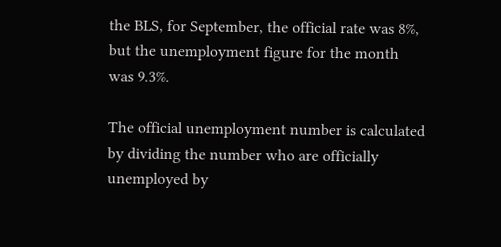the BLS, for September, the official rate was 8%, but the unemployment figure for the month was 9.3%.

The official unemployment number is calculated by dividing the number who are officially unemployed by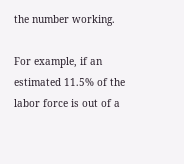the number working.

For example, if an estimated 11.5% of the labor force is out of a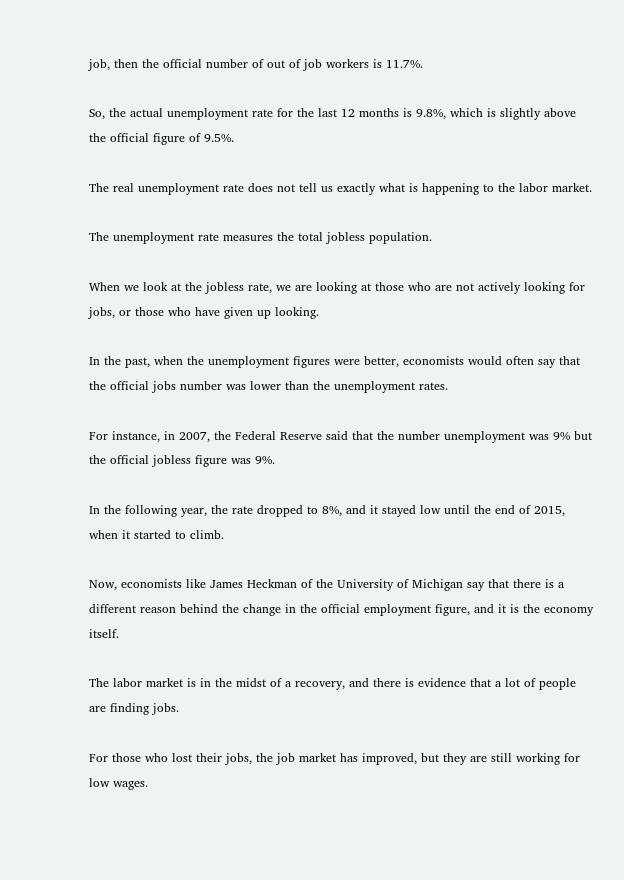job, then the official number of out of job workers is 11.7%.

So, the actual unemployment rate for the last 12 months is 9.8%, which is slightly above the official figure of 9.5%.

The real unemployment rate does not tell us exactly what is happening to the labor market.

The unemployment rate measures the total jobless population.

When we look at the jobless rate, we are looking at those who are not actively looking for jobs, or those who have given up looking.

In the past, when the unemployment figures were better, economists would often say that the official jobs number was lower than the unemployment rates.

For instance, in 2007, the Federal Reserve said that the number unemployment was 9% but the official jobless figure was 9%.

In the following year, the rate dropped to 8%, and it stayed low until the end of 2015, when it started to climb.

Now, economists like James Heckman of the University of Michigan say that there is a different reason behind the change in the official employment figure, and it is the economy itself.

The labor market is in the midst of a recovery, and there is evidence that a lot of people are finding jobs.

For those who lost their jobs, the job market has improved, but they are still working for low wages.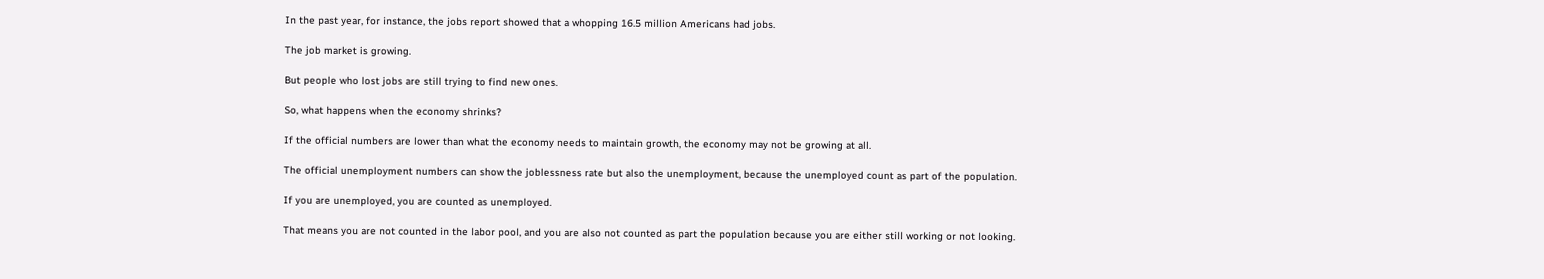In the past year, for instance, the jobs report showed that a whopping 16.5 million Americans had jobs.

The job market is growing.

But people who lost jobs are still trying to find new ones.

So, what happens when the economy shrinks?

If the official numbers are lower than what the economy needs to maintain growth, the economy may not be growing at all.

The official unemployment numbers can show the joblessness rate but also the unemployment, because the unemployed count as part of the population.

If you are unemployed, you are counted as unemployed.

That means you are not counted in the labor pool, and you are also not counted as part the population because you are either still working or not looking.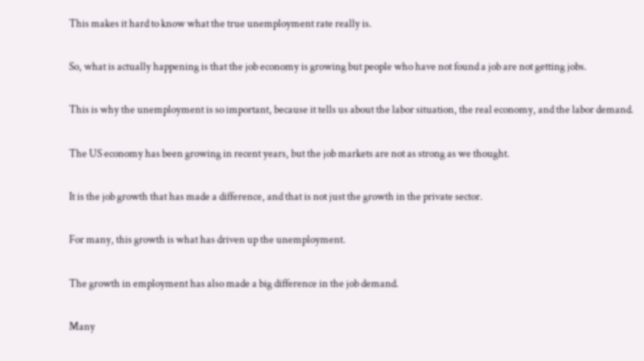This makes it hard to know what the true unemployment rate really is.

So, what is actually happening is that the job economy is growing but people who have not found a job are not getting jobs.

This is why the unemployment is so important, because it tells us about the labor situation, the real economy, and the labor demand.

The US economy has been growing in recent years, but the job markets are not as strong as we thought.

It is the job growth that has made a difference, and that is not just the growth in the private sector.

For many, this growth is what has driven up the unemployment.

The growth in employment has also made a big difference in the job demand.

Many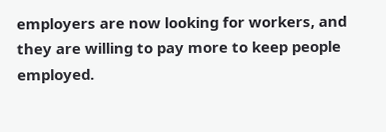employers are now looking for workers, and they are willing to pay more to keep people employed.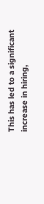This has led to a significant increase in hiring,